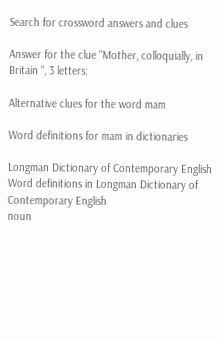Search for crossword answers and clues

Answer for the clue "Mother, colloquially, in Britain ", 3 letters:

Alternative clues for the word mam

Word definitions for mam in dictionaries

Longman Dictionary of Contemporary English Word definitions in Longman Dictionary of Contemporary English
noun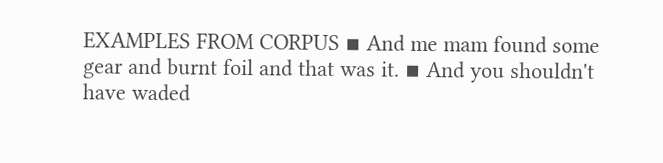EXAMPLES FROM CORPUS ▪ And me mam found some gear and burnt foil and that was it. ▪ And you shouldn't have waded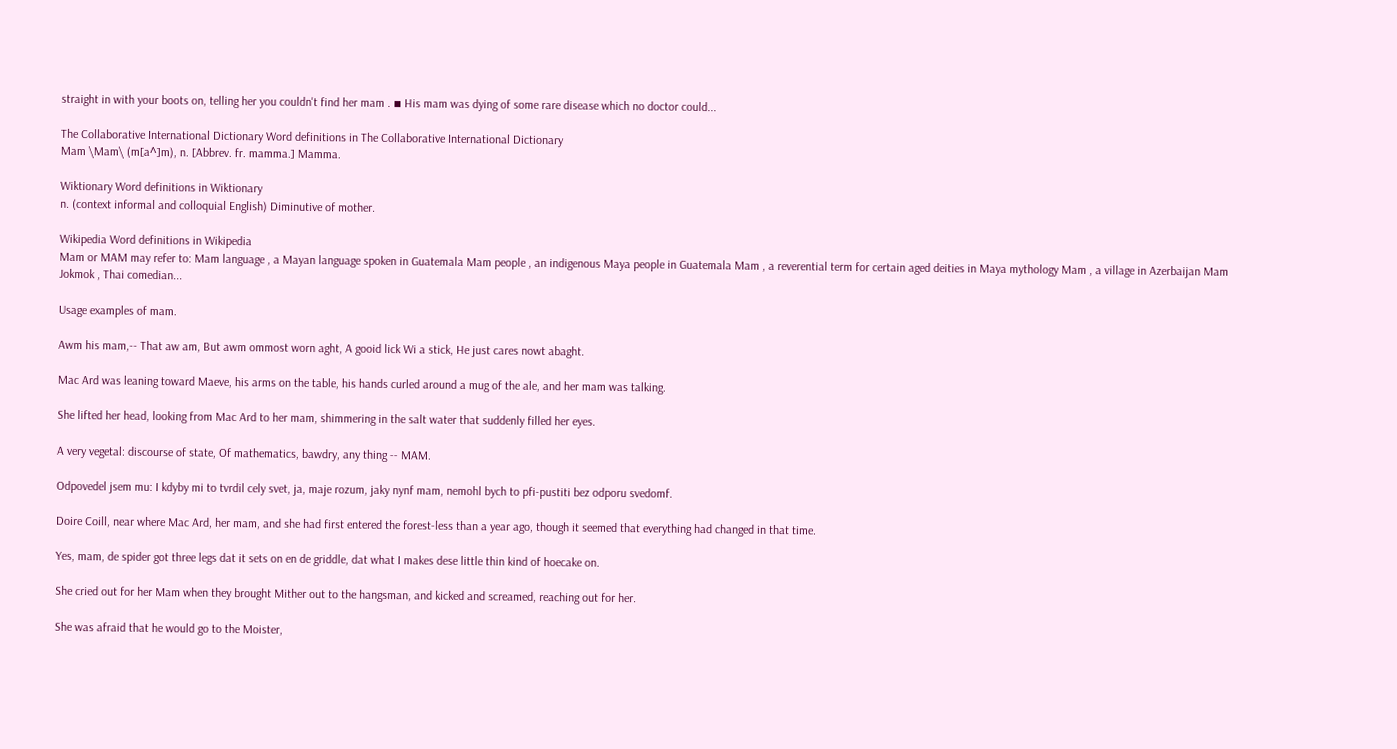straight in with your boots on, telling her you couldn't find her mam . ▪ His mam was dying of some rare disease which no doctor could...

The Collaborative International Dictionary Word definitions in The Collaborative International Dictionary
Mam \Mam\ (m[a^]m), n. [Abbrev. fr. mamma.] Mamma.

Wiktionary Word definitions in Wiktionary
n. (context informal and colloquial English) Diminutive of mother.

Wikipedia Word definitions in Wikipedia
Mam or MAM may refer to: Mam language , a Mayan language spoken in Guatemala Mam people , an indigenous Maya people in Guatemala Mam , a reverential term for certain aged deities in Maya mythology Mam , a village in Azerbaijan Mam Jokmok , Thai comedian...

Usage examples of mam.

Awm his mam,-- That aw am, But awm ommost worn aght, A gooid lick Wi a stick, He just cares nowt abaght.

Mac Ard was leaning toward Maeve, his arms on the table, his hands curled around a mug of the ale, and her mam was talking.

She lifted her head, looking from Mac Ard to her mam, shimmering in the salt water that suddenly filled her eyes.

A very vegetal: discourse of state, Of mathematics, bawdry, any thing -- MAM.

Odpovedel jsem mu: I kdyby mi to tvrdil cely svet, ja, maje rozum, jaky nynf mam, nemohl bych to pfi-pustiti bez odporu svedomf.

Doire Coill, near where Mac Ard, her mam, and she had first entered the forest-less than a year ago, though it seemed that everything had changed in that time.

Yes, mam, de spider got three legs dat it sets on en de griddle, dat what I makes dese little thin kind of hoecake on.

She cried out for her Mam when they brought Mither out to the hangsman, and kicked and screamed, reaching out for her.

She was afraid that he would go to the Moister,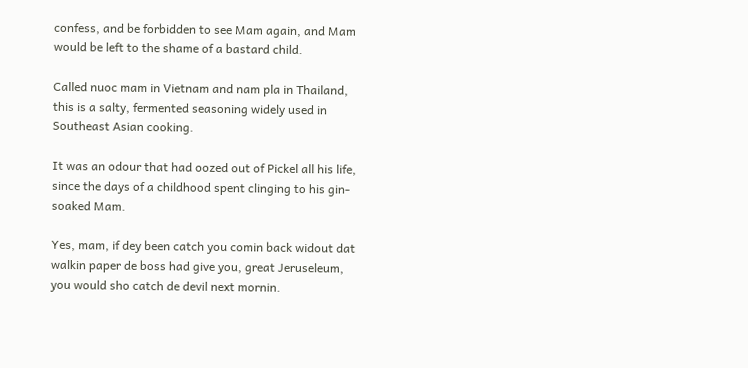confess, and be forbidden to see Mam again, and Mam would be left to the shame of a bastard child.

Called nuoc mam in Vietnam and nam pla in Thailand, this is a salty, fermented seasoning widely used in Southeast Asian cooking.

It was an odour that had oozed out of Pickel all his life, since the days of a childhood spent clinging to his gin-soaked Mam.

Yes, mam, if dey been catch you comin back widout dat walkin paper de boss had give you, great Jeruseleum, you would sho catch de devil next mornin.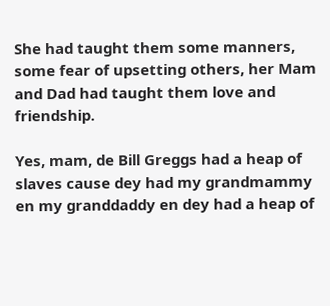She had taught them some manners, some fear of upsetting others, her Mam and Dad had taught them love and friendship.

Yes, mam, de Bill Greggs had a heap of slaves cause dey had my grandmammy en my granddaddy en dey had a heap of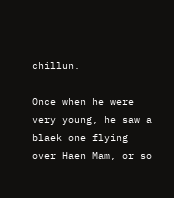chillun.

Once when he were very young, he saw a blaek one flying over Haen Mam, or so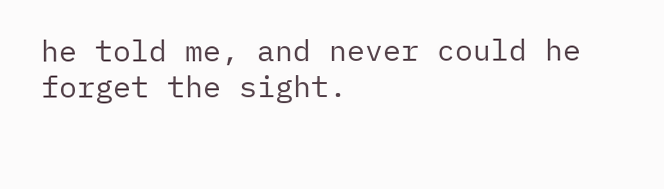he told me, and never could he forget the sight.